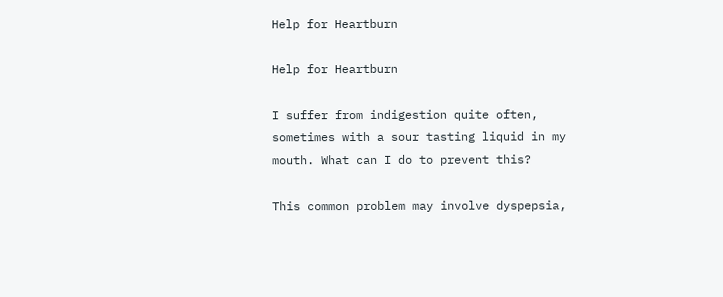Help for Heartburn

Help for Heartburn

I suffer from indigestion quite often, sometimes with a sour tasting liquid in my mouth. What can I do to prevent this?

This common problem may involve dyspepsia,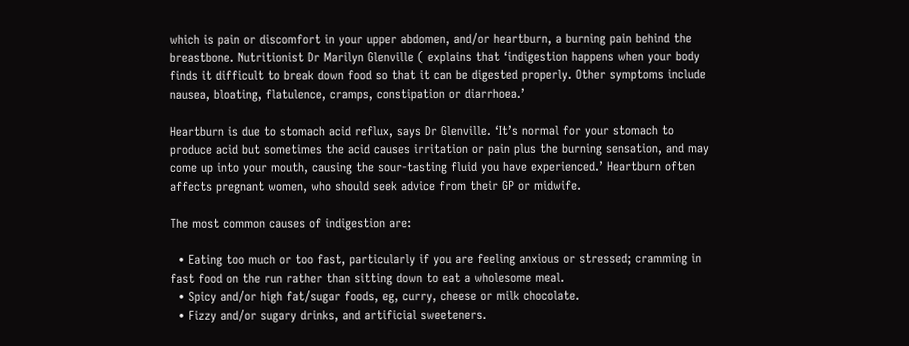which is pain or discomfort in your upper abdomen, and/or heartburn, a burning pain behind the breastbone. Nutritionist Dr Marilyn Glenville ( explains that ‘indigestion happens when your body finds it difficult to break down food so that it can be digested properly. Other symptoms include nausea, bloating, flatulence, cramps, constipation or diarrhoea.’

Heartburn is due to stomach acid reflux, says Dr Glenville. ‘It’s normal for your stomach to produce acid but sometimes the acid causes irritation or pain plus the burning sensation, and may come up into your mouth, causing the sour-tasting fluid you have experienced.’ Heartburn often affects pregnant women, who should seek advice from their GP or midwife.

The most common causes of indigestion are:

  • Eating too much or too fast, particularly if you are feeling anxious or stressed; cramming in fast food on the run rather than sitting down to eat a wholesome meal.
  • Spicy and/or high fat/sugar foods, eg, curry, cheese or milk chocolate.
  • Fizzy and/or sugary drinks, and artificial sweeteners.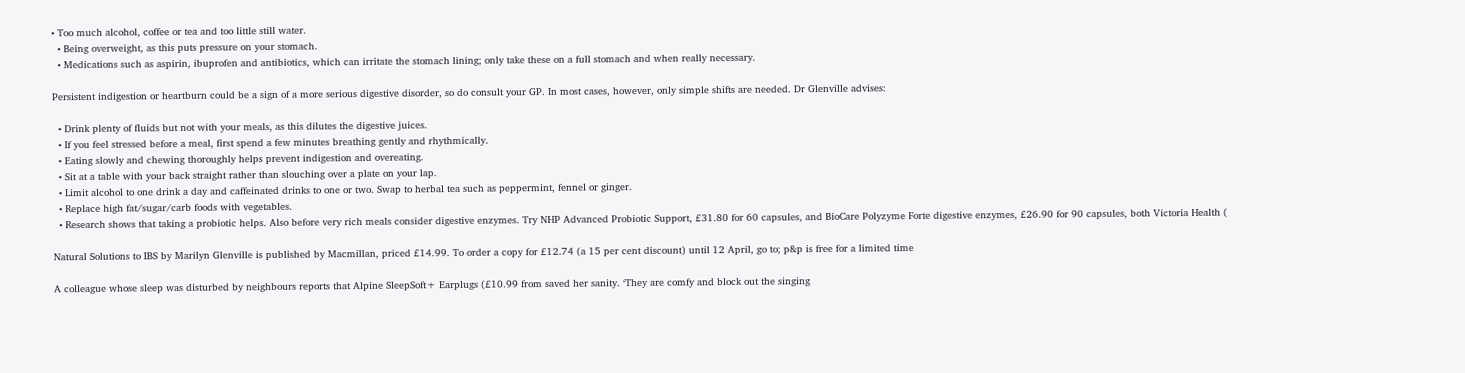• Too much alcohol, coffee or tea and too little still water.
  • Being overweight, as this puts pressure on your stomach.
  • Medications such as aspirin, ibuprofen and antibiotics, which can irritate the stomach lining; only take these on a full stomach and when really necessary.

Persistent indigestion or heartburn could be a sign of a more serious digestive disorder, so do consult your GP. In most cases, however, only simple shifts are needed. Dr Glenville advises:

  • Drink plenty of fluids but not with your meals, as this dilutes the digestive juices.
  • If you feel stressed before a meal, first spend a few minutes breathing gently and rhythmically.
  • Eating slowly and chewing thoroughly helps prevent indigestion and overeating.
  • Sit at a table with your back straight rather than slouching over a plate on your lap.
  • Limit alcohol to one drink a day and caffeinated drinks to one or two. Swap to herbal tea such as peppermint, fennel or ginger.
  • Replace high fat/sugar/carb foods with vegetables.
  • Research shows that taking a probiotic helps. Also before very rich meals consider digestive enzymes. Try NHP Advanced Probiotic Support, £31.80 for 60 capsules, and BioCare Polyzyme Forte digestive enzymes, £26.90 for 90 capsules, both Victoria Health (

Natural Solutions to IBS by Marilyn Glenville is published by Macmillan, priced £14.99. To order a copy for £12.74 (a 15 per cent discount) until 12 April, go to; p&p is free for a limited time

A colleague whose sleep was disturbed by neighbours reports that Alpine SleepSoft+ Earplugs (£10.99 from saved her sanity. ‘They are comfy and block out the singing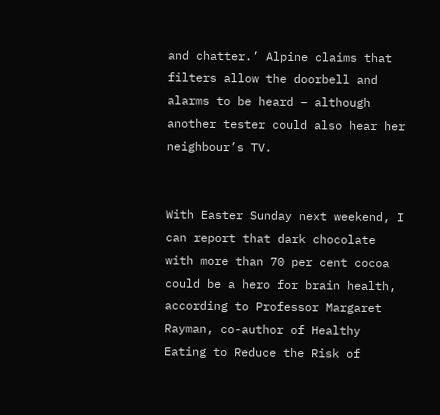and chatter.’ Alpine claims that filters allow the doorbell and alarms to be heard – although another tester could also hear her neighbour’s TV.


With Easter Sunday next weekend, I can report that dark chocolate with more than 70 per cent cocoa could be a hero for brain health, according to Professor Margaret Rayman, co-author of Healthy Eating to Reduce the Risk of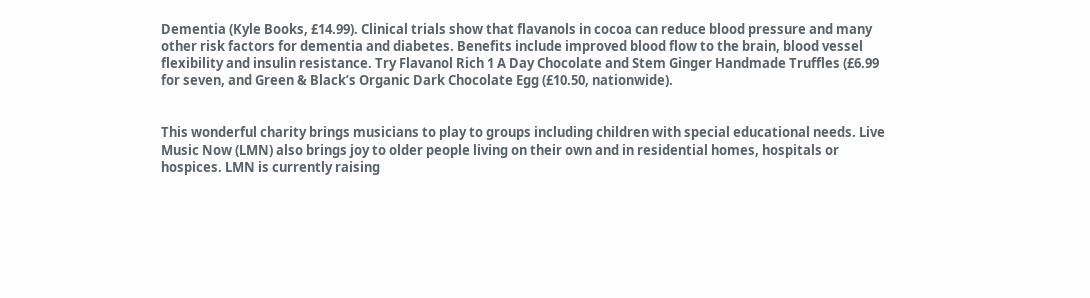Dementia (Kyle Books, £14.99). Clinical trials show that flavanols in cocoa can reduce blood pressure and many other risk factors for dementia and diabetes. Benefits include improved blood flow to the brain, blood vessel flexibility and insulin resistance. Try Flavanol Rich 1 A Day Chocolate and Stem Ginger Handmade Truffles (£6.99 for seven, and Green & Black’s Organic Dark Chocolate Egg (£10.50, nationwide).


This wonderful charity brings musicians to play to groups including children with special educational needs. Live Music Now (LMN) also brings joy to older people living on their own and in residential homes, hospitals or hospices. LMN is currently raising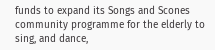funds to expand its Songs and Scones community programme for the elderly to sing, and dance,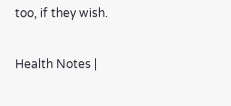too, if they wish.

Health Notes |